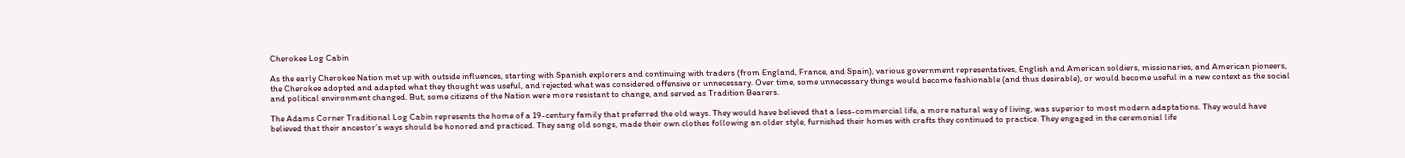Cherokee Log Cabin

As the early Cherokee Nation met up with outside influences, starting with Spanish explorers and continuing with traders (from England, France, and Spain), various government representatives, English and American soldiers, missionaries, and American pioneers, the Cherokee adopted and adapted what they thought was useful, and rejected what was considered offensive or unnecessary. Over time, some unnecessary things would become fashionable (and thus desirable), or would become useful in a new context as the social and political environment changed. But, some citizens of the Nation were more resistant to change, and served as Tradition Bearers.

The Adams Corner Traditional Log Cabin represents the home of a 19-century family that preferred the old ways. They would have believed that a less-commercial life, a more natural way of living, was superior to most modern adaptations. They would have believed that their ancestor’s ways should be honored and practiced. They sang old songs, made their own clothes following an older style, furnished their homes with crafts they continued to practice. They engaged in the ceremonial life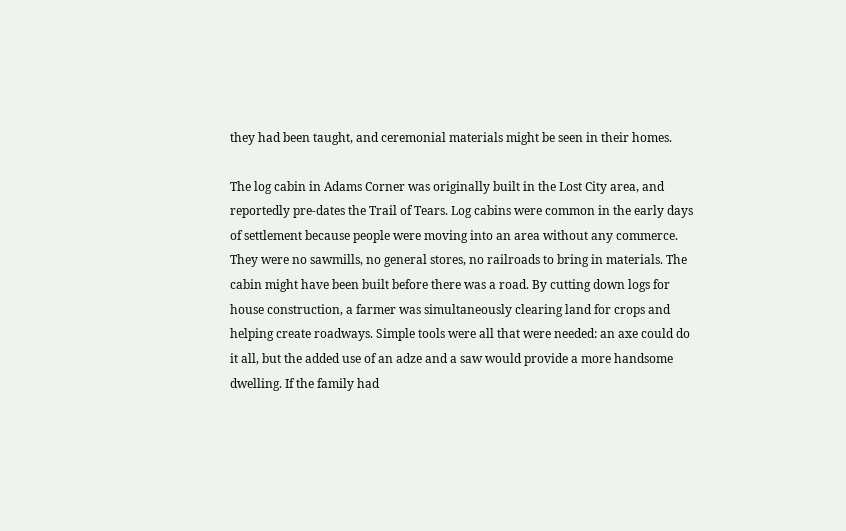they had been taught, and ceremonial materials might be seen in their homes.

The log cabin in Adams Corner was originally built in the Lost City area, and reportedly pre-dates the Trail of Tears. Log cabins were common in the early days of settlement because people were moving into an area without any commerce. They were no sawmills, no general stores, no railroads to bring in materials. The cabin might have been built before there was a road. By cutting down logs for house construction, a farmer was simultaneously clearing land for crops and helping create roadways. Simple tools were all that were needed: an axe could do it all, but the added use of an adze and a saw would provide a more handsome dwelling. If the family had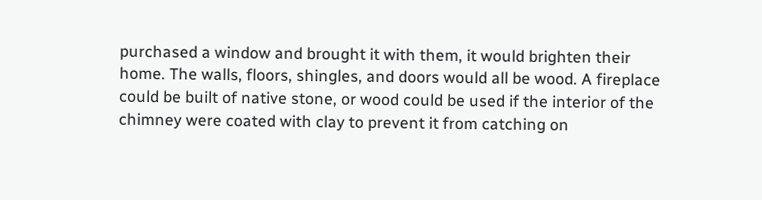purchased a window and brought it with them, it would brighten their home. The walls, floors, shingles, and doors would all be wood. A fireplace could be built of native stone, or wood could be used if the interior of the chimney were coated with clay to prevent it from catching on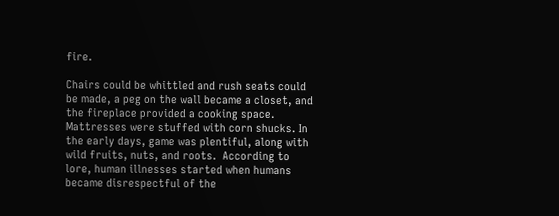fire.

Chairs could be whittled and rush seats could be made, a peg on the wall became a closet, and the fireplace provided a cooking space. Mattresses were stuffed with corn shucks. In the early days, game was plentiful, along with wild fruits, nuts, and roots.  According to lore, human illnesses started when humans became disrespectful of the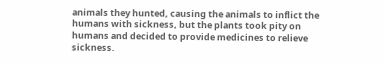animals they hunted, causing the animals to inflict the humans with sickness, but the plants took pity on humans and decided to provide medicines to relieve sickness.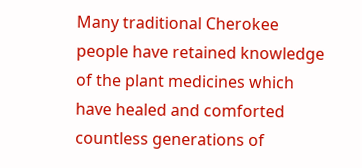Many traditional Cherokee people have retained knowledge of the plant medicines which have healed and comforted countless generations of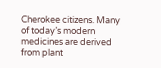Cherokee citizens. Many of today’s modern medicines are derived from plant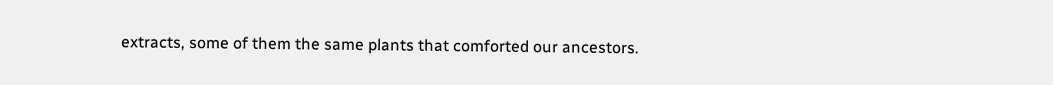extracts, some of them the same plants that comforted our ancestors.